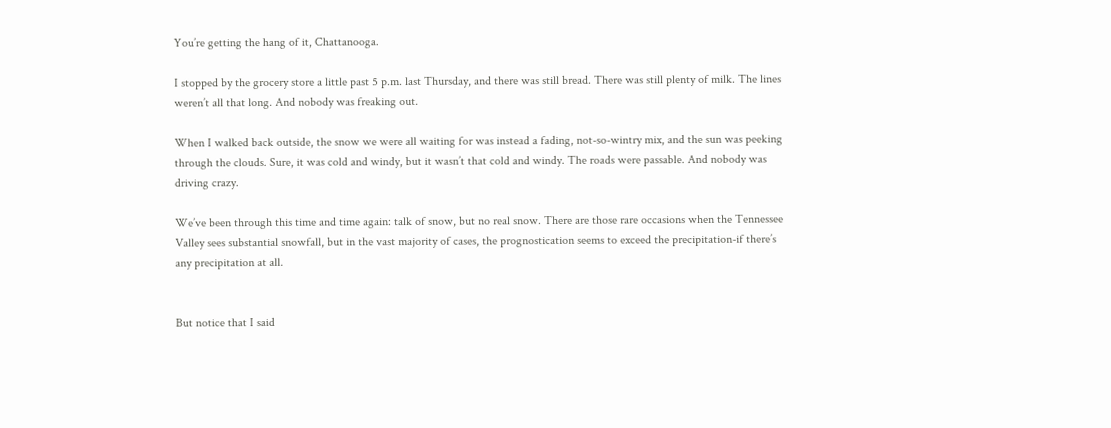You’re getting the hang of it, Chattanooga.

I stopped by the grocery store a little past 5 p.m. last Thursday, and there was still bread. There was still plenty of milk. The lines weren’t all that long. And nobody was freaking out.

When I walked back outside, the snow we were all waiting for was instead a fading, not-so-wintry mix, and the sun was peeking through the clouds. Sure, it was cold and windy, but it wasn’t that cold and windy. The roads were passable. And nobody was driving crazy.

We’ve been through this time and time again: talk of snow, but no real snow. There are those rare occasions when the Tennessee Valley sees substantial snowfall, but in the vast majority of cases, the prognostication seems to exceed the precipitation-if there’s any precipitation at all.


But notice that I said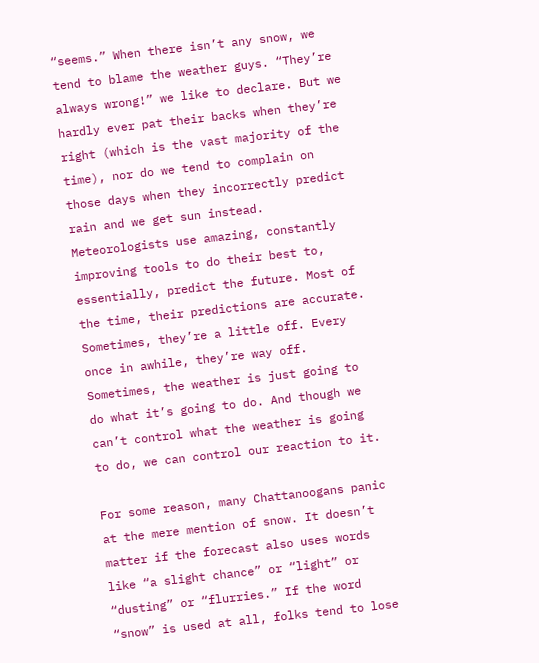“seems.” When there isn’t any snow, we tend to blame the weather guys. “They’re always wrong!” we like to declare. But we hardly ever pat their backs when they’re right (which is the vast majority of the time), nor do we tend to complain on those days when they incorrectly predict rain and we get sun instead. Meteorologists use amazing, constantly improving tools to do their best to, essentially, predict the future. Most of the time, their predictions are accurate. Sometimes, they’re a little off. Every once in awhile, they’re way off. Sometimes, the weather is just going to do what it’s going to do. And though we can’t control what the weather is going to do, we can control our reaction to it.

For some reason, many Chattanoogans panic at the mere mention of snow. It doesn’t matter if the forecast also uses words like “a slight chance” or “light” or “dusting” or “flurries.” If the word “snow” is used at all, folks tend to lose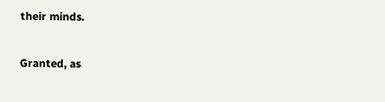their minds.

Granted, as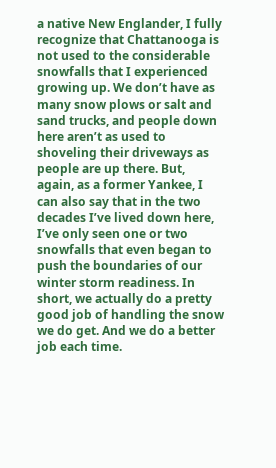a native New Englander, I fully recognize that Chattanooga is not used to the considerable snowfalls that I experienced growing up. We don’t have as many snow plows or salt and sand trucks, and people down here aren’t as used to shoveling their driveways as people are up there. But, again, as a former Yankee, I can also say that in the two decades I’ve lived down here, I’ve only seen one or two snowfalls that even began to push the boundaries of our winter storm readiness. In short, we actually do a pretty good job of handling the snow we do get. And we do a better job each time.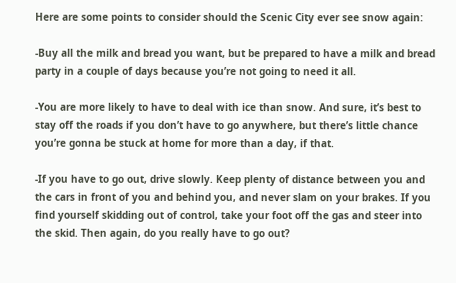Here are some points to consider should the Scenic City ever see snow again:

-Buy all the milk and bread you want, but be prepared to have a milk and bread party in a couple of days because you’re not going to need it all.

-You are more likely to have to deal with ice than snow. And sure, it’s best to stay off the roads if you don’t have to go anywhere, but there’s little chance you’re gonna be stuck at home for more than a day, if that.

-If you have to go out, drive slowly. Keep plenty of distance between you and the cars in front of you and behind you, and never slam on your brakes. If you find yourself skidding out of control, take your foot off the gas and steer into the skid. Then again, do you really have to go out?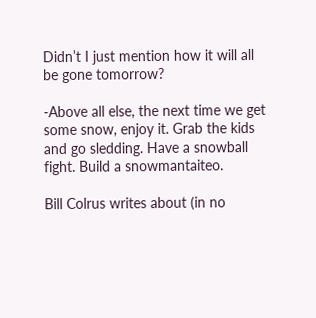Didn’t I just mention how it will all be gone tomorrow?

-Above all else, the next time we get some snow, enjoy it. Grab the kids and go sledding. Have a snowball fight. Build a snowmantaiteo.

Bill Colrus writes about (in no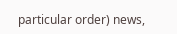particular order) news,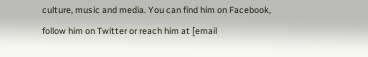culture, music and media. You can find him on Facebook, follow him on Twitter or reach him at [email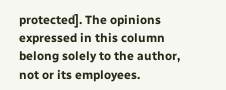protected]. The opinions expressed in this column belong solely to the author, not or its employees.